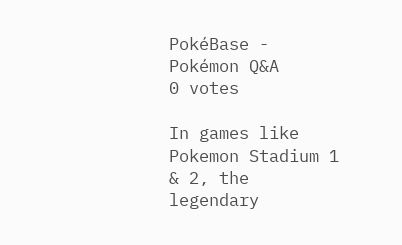PokéBase - Pokémon Q&A
0 votes

In games like Pokemon Stadium 1 & 2, the legendary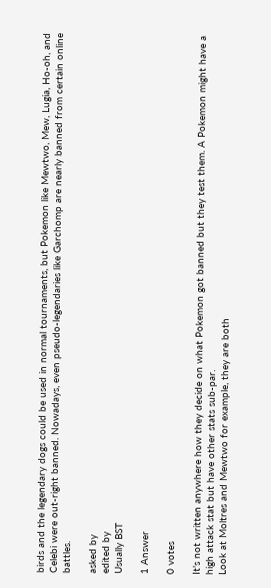birds and the legendary dogs could be used in normal tournaments, but Pokemon like Mewtwo, Mew, Lugia, Ho-oh, and Celebi were out-right banned. Nowadays, even pseudo-legendaries like Garchomp are nearly banned from certain online battles.

asked by
edited by
Usually BST

1 Answer

0 votes

It's not written anywhere how they decide on what Pokemon got banned but they test them. A Pokemon might have a high attack stat but have other stats sub-par.
Look at Moltres and Mewtwo for example, they are both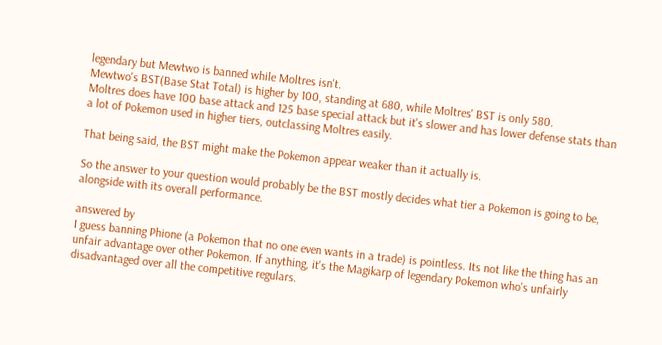legendary but Mewtwo is banned while Moltres isn't.
Mewtwo's BST(Base Stat Total) is higher by 100, standing at 680, while Moltres' BST is only 580.
Moltres does have 100 base attack and 125 base special attack but it's slower and has lower defense stats than a lot of Pokemon used in higher tiers, outclassing Moltres easily.

That being said, the BST might make the Pokemon appear weaker than it actually is.

So the answer to your question would probably be the BST mostly decides what tier a Pokemon is going to be, alongside with its overall performance.

answered by
I guess banning Phione (a Pokemon that no one even wants in a trade) is pointless. Its not like the thing has an unfair advantage over other Pokemon. If anything, it's the Magikarp of legendary Pokemon who's unfairly disadvantaged over all the competitive regulars.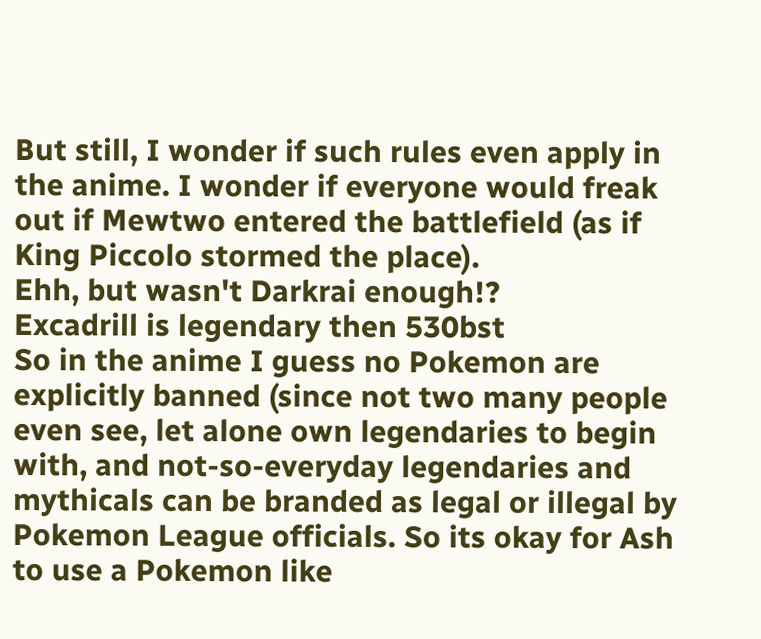But still, I wonder if such rules even apply in the anime. I wonder if everyone would freak out if Mewtwo entered the battlefield (as if King Piccolo stormed the place).
Ehh, but wasn't Darkrai enough!?
Excadrill is legendary then 530bst
So in the anime I guess no Pokemon are explicitly banned (since not two many people even see, let alone own legendaries to begin with, and not-so-everyday legendaries and mythicals can be branded as legal or illegal by Pokemon League officials. So its okay for Ash to use a Pokemon like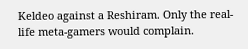Keldeo against a Reshiram. Only the real-life meta-gamers would complain.